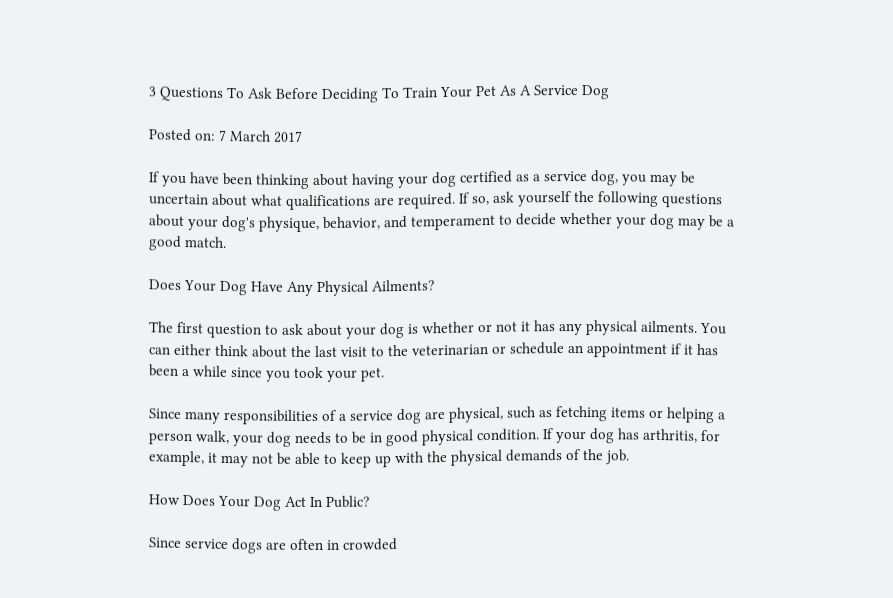3 Questions To Ask Before Deciding To Train Your Pet As A Service Dog

Posted on: 7 March 2017

If you have been thinking about having your dog certified as a service dog, you may be uncertain about what qualifications are required. If so, ask yourself the following questions about your dog's physique, behavior, and temperament to decide whether your dog may be a good match.

Does Your Dog Have Any Physical Ailments?

The first question to ask about your dog is whether or not it has any physical ailments. You can either think about the last visit to the veterinarian or schedule an appointment if it has been a while since you took your pet.

Since many responsibilities of a service dog are physical, such as fetching items or helping a person walk, your dog needs to be in good physical condition. If your dog has arthritis, for example, it may not be able to keep up with the physical demands of the job.

How Does Your Dog Act In Public?

Since service dogs are often in crowded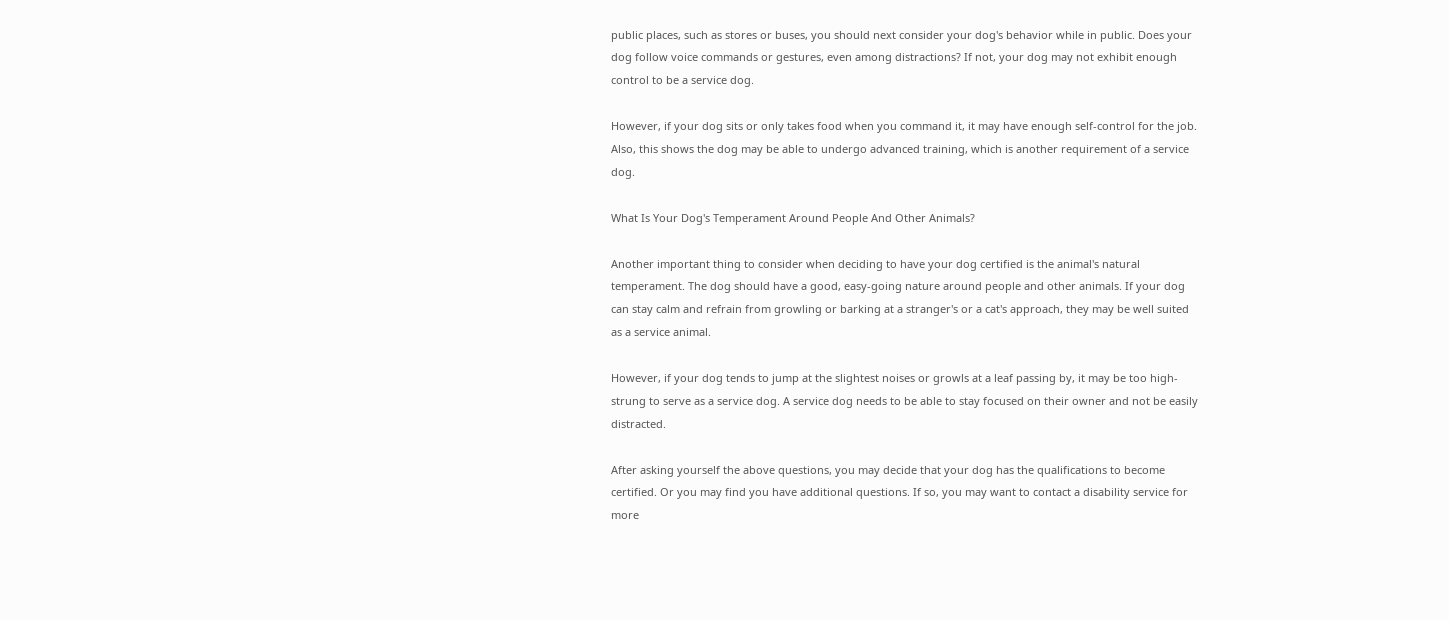public places, such as stores or buses, you should next consider your dog's behavior while in public. Does your dog follow voice commands or gestures, even among distractions? If not, your dog may not exhibit enough control to be a service dog.

However, if your dog sits or only takes food when you command it, it may have enough self-control for the job. Also, this shows the dog may be able to undergo advanced training, which is another requirement of a service dog.

What Is Your Dog's Temperament Around People And Other Animals?

Another important thing to consider when deciding to have your dog certified is the animal's natural temperament. The dog should have a good, easy-going nature around people and other animals. If your dog can stay calm and refrain from growling or barking at a stranger's or a cat's approach, they may be well suited as a service animal.

However, if your dog tends to jump at the slightest noises or growls at a leaf passing by, it may be too high-strung to serve as a service dog. A service dog needs to be able to stay focused on their owner and not be easily distracted.

After asking yourself the above questions, you may decide that your dog has the qualifications to become certified. Or you may find you have additional questions. If so, you may want to contact a disability service for more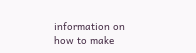information on how to make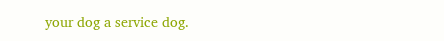your dog a service dog.